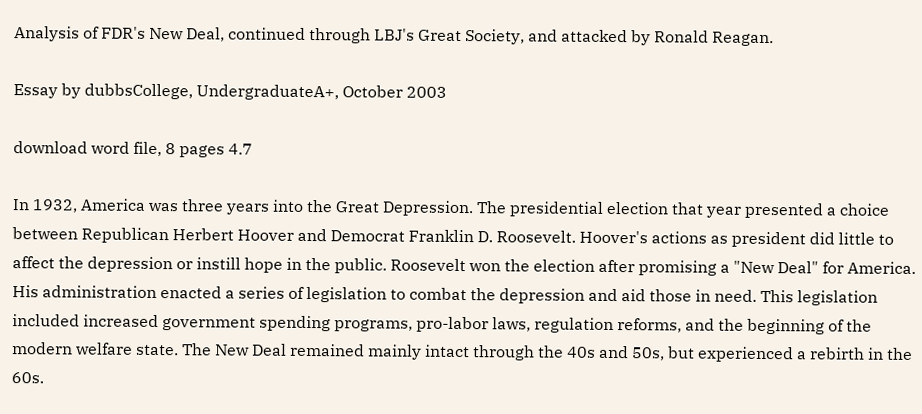Analysis of FDR's New Deal, continued through LBJ's Great Society, and attacked by Ronald Reagan.

Essay by dubbsCollege, UndergraduateA+, October 2003

download word file, 8 pages 4.7

In 1932, America was three years into the Great Depression. The presidential election that year presented a choice between Republican Herbert Hoover and Democrat Franklin D. Roosevelt. Hoover's actions as president did little to affect the depression or instill hope in the public. Roosevelt won the election after promising a "New Deal" for America. His administration enacted a series of legislation to combat the depression and aid those in need. This legislation included increased government spending programs, pro-labor laws, regulation reforms, and the beginning of the modern welfare state. The New Deal remained mainly intact through the 40s and 50s, but experienced a rebirth in the 60s.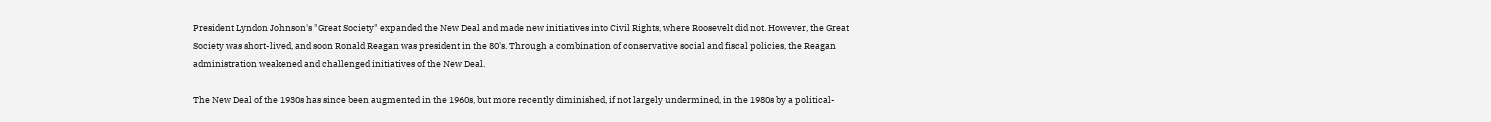President Lyndon Johnson's "Great Society" expanded the New Deal and made new initiatives into Civil Rights, where Roosevelt did not. However, the Great Society was short-lived, and soon Ronald Reagan was president in the 80's. Through a combination of conservative social and fiscal policies, the Reagan administration weakened and challenged initiatives of the New Deal.

The New Deal of the 1930s has since been augmented in the 1960s, but more recently diminished, if not largely undermined, in the 1980s by a political-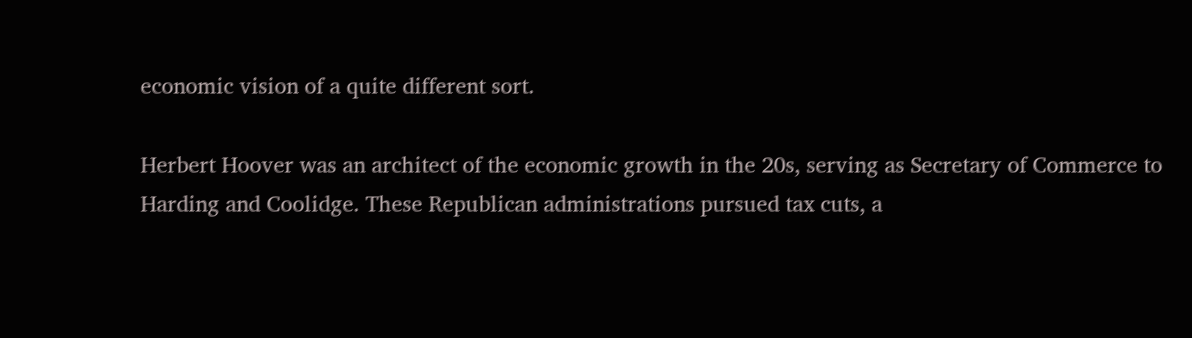economic vision of a quite different sort.

Herbert Hoover was an architect of the economic growth in the 20s, serving as Secretary of Commerce to Harding and Coolidge. These Republican administrations pursued tax cuts, a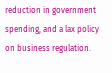reduction in government spending, and a lax policy on business regulation.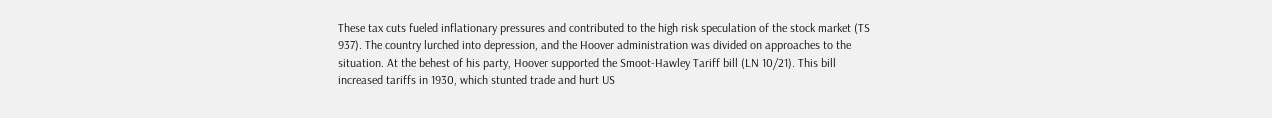These tax cuts fueled inflationary pressures and contributed to the high risk speculation of the stock market (TS 937). The country lurched into depression, and the Hoover administration was divided on approaches to the situation. At the behest of his party, Hoover supported the Smoot-Hawley Tariff bill (LN 10/21). This bill increased tariffs in 1930, which stunted trade and hurt US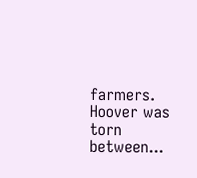farmers. Hoover was torn between...